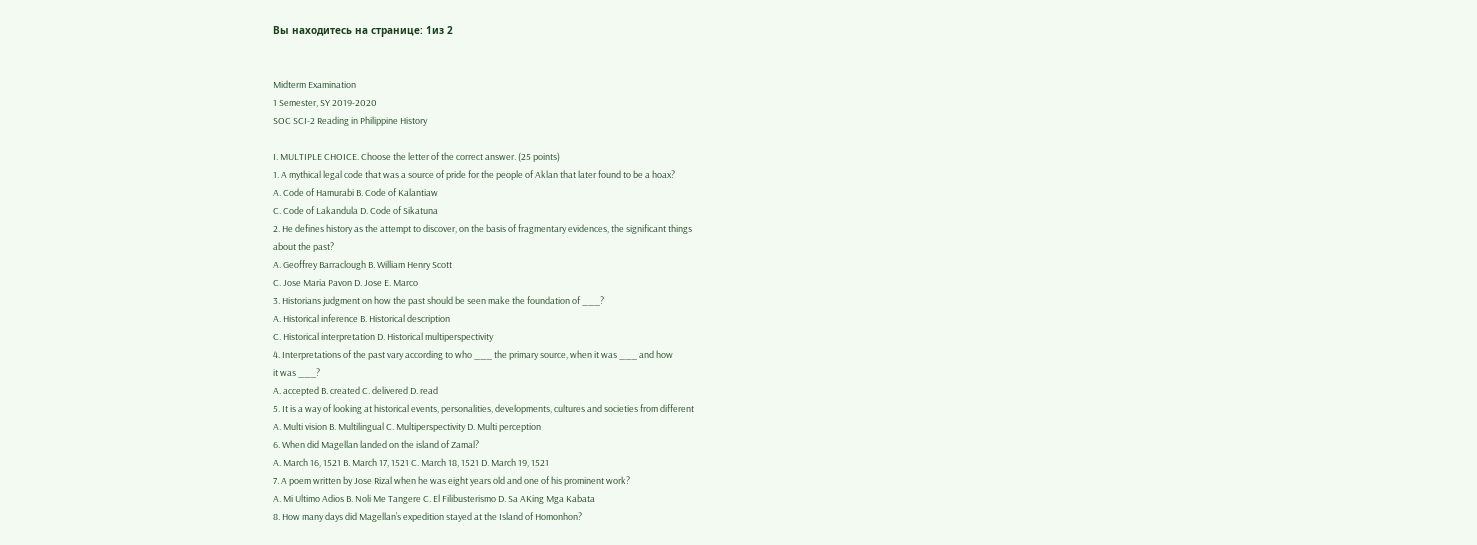Вы находитесь на странице: 1из 2


Midterm Examination
1 Semester, SY 2019-2020
SOC SCI-2 Reading in Philippine History

I. MULTIPLE CHOICE. Choose the letter of the correct answer. (25 points)
1. A mythical legal code that was a source of pride for the people of Aklan that later found to be a hoax?
A. Code of Hamurabi B. Code of Kalantiaw
C. Code of Lakandula D. Code of Sikatuna
2. He defines history as the attempt to discover, on the basis of fragmentary evidences, the significant things
about the past?
A. Geoffrey Barraclough B. William Henry Scott
C. Jose Maria Pavon D. Jose E. Marco
3. Historians judgment on how the past should be seen make the foundation of ___?
A. Historical inference B. Historical description
C. Historical interpretation D. Historical multiperspectivity
4. Interpretations of the past vary according to who ___ the primary source, when it was ___ and how
it was ___?
A. accepted B. created C. delivered D. read
5. It is a way of looking at historical events, personalities, developments, cultures and societies from different
A. Multi vision B. Multilingual C. Multiperspectivity D. Multi perception
6. When did Magellan landed on the island of Zamal?
A. March 16, 1521 B. March 17, 1521 C. March 18, 1521 D. March 19, 1521
7. A poem written by Jose Rizal when he was eight years old and one of his prominent work?
A. Mi Ultimo Adios B. Noli Me Tangere C. El Filibusterismo D. Sa AKing Mga Kabata
8. How many days did Magellan’s expedition stayed at the Island of Homonhon?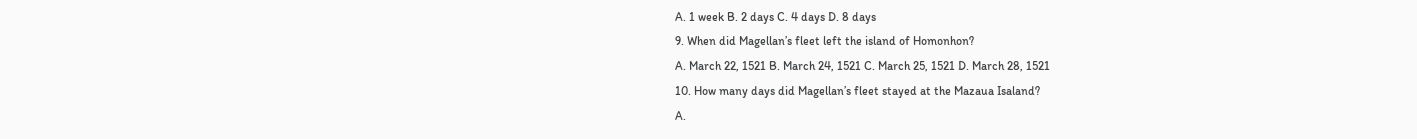A. 1 week B. 2 days C. 4 days D. 8 days
9. When did Magellan’s fleet left the island of Homonhon?
A. March 22, 1521 B. March 24, 1521 C. March 25, 1521 D. March 28, 1521
10. How many days did Magellan’s fleet stayed at the Mazaua Isaland?
A.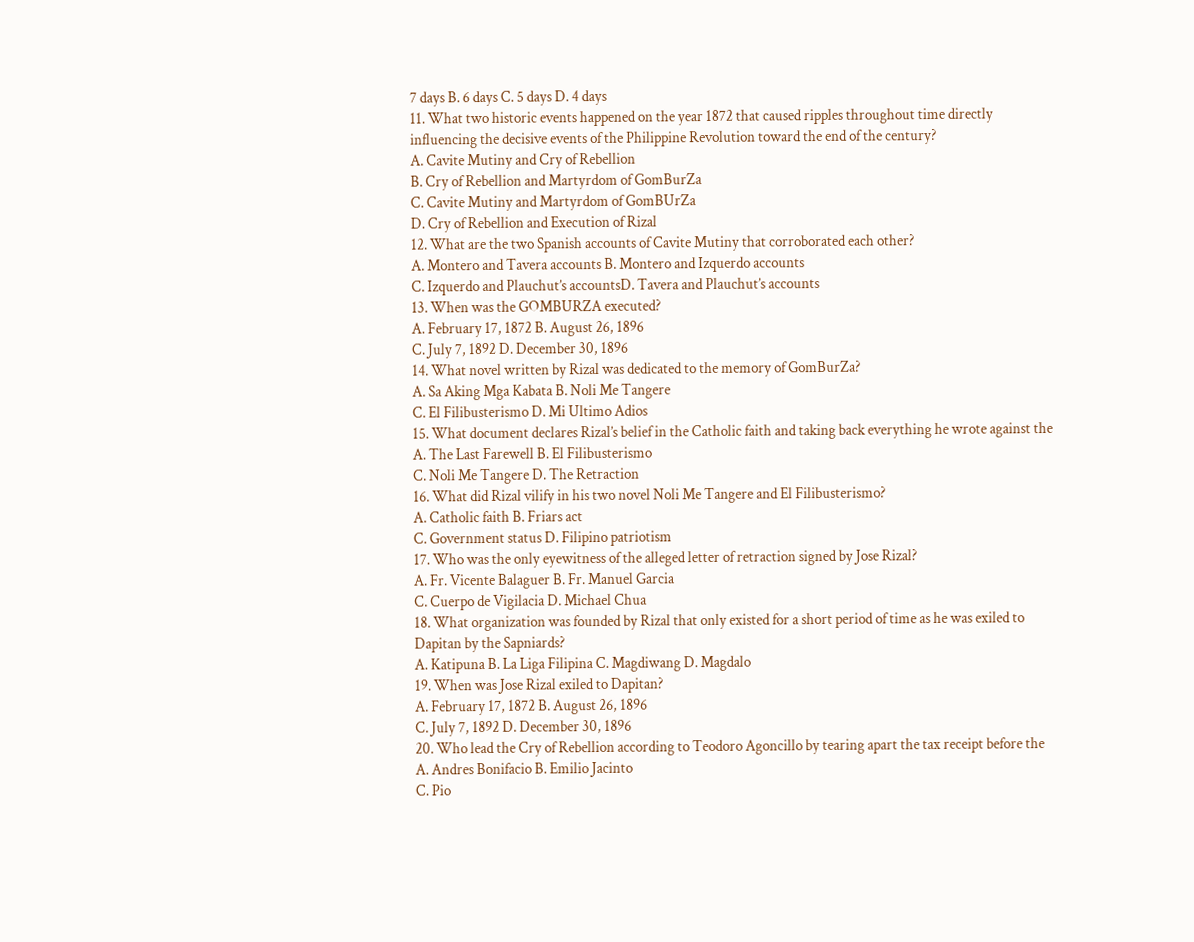7 days B. 6 days C. 5 days D. 4 days
11. What two historic events happened on the year 1872 that caused ripples throughout time directly
influencing the decisive events of the Philippine Revolution toward the end of the century?
A. Cavite Mutiny and Cry of Rebellion
B. Cry of Rebellion and Martyrdom of GomBurZa
C. Cavite Mutiny and Martyrdom of GomBUrZa
D. Cry of Rebellion and Execution of Rizal
12. What are the two Spanish accounts of Cavite Mutiny that corroborated each other?
A. Montero and Tavera accounts B. Montero and Izquerdo accounts
C. Izquerdo and Plauchut’s accountsD. Tavera and Plauchut’s accounts
13. When was the GOMBURZA executed?
A. February 17, 1872 B. August 26, 1896
C. July 7, 1892 D. December 30, 1896
14. What novel written by Rizal was dedicated to the memory of GomBurZa?
A. Sa Aking Mga Kabata B. Noli Me Tangere
C. El Filibusterismo D. Mi Ultimo Adios
15. What document declares Rizal’s belief in the Catholic faith and taking back everything he wrote against the
A. The Last Farewell B. El Filibusterismo
C. Noli Me Tangere D. The Retraction
16. What did Rizal vilify in his two novel Noli Me Tangere and El Filibusterismo?
A. Catholic faith B. Friars act
C. Government status D. Filipino patriotism
17. Who was the only eyewitness of the alleged letter of retraction signed by Jose Rizal?
A. Fr. Vicente Balaguer B. Fr. Manuel Garcia
C. Cuerpo de Vigilacia D. Michael Chua
18. What organization was founded by Rizal that only existed for a short period of time as he was exiled to
Dapitan by the Sapniards?
A. Katipuna B. La Liga Filipina C. Magdiwang D. Magdalo
19. When was Jose Rizal exiled to Dapitan?
A. February 17, 1872 B. August 26, 1896
C. July 7, 1892 D. December 30, 1896
20. Who lead the Cry of Rebellion according to Teodoro Agoncillo by tearing apart the tax receipt before the
A. Andres Bonifacio B. Emilio Jacinto
C. Pio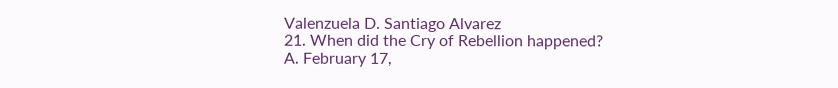Valenzuela D. Santiago Alvarez
21. When did the Cry of Rebellion happened?
A. February 17,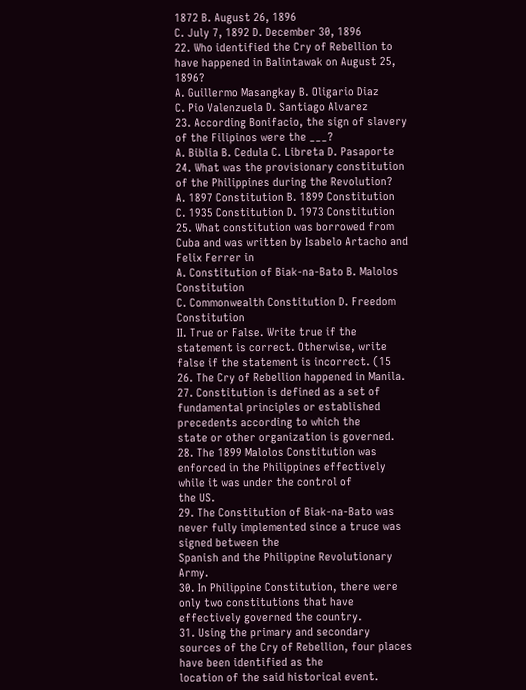1872 B. August 26, 1896
C. July 7, 1892 D. December 30, 1896
22. Who identified the Cry of Rebellion to have happened in Balintawak on August 25, 1896?
A. Guillermo Masangkay B. Oligario Diaz
C. Pio Valenzuela D. Santiago Alvarez
23. According Bonifacio, the sign of slavery of the Filipinos were the ___?
A. Biblia B. Cedula C. Libreta D. Pasaporte
24. What was the provisionary constitution of the Philippines during the Revolution?
A. 1897 Constitution B. 1899 Constitution
C. 1935 Constitution D. 1973 Constitution
25. What constitution was borrowed from Cuba and was written by Isabelo Artacho and Felix Ferrer in
A. Constitution of Biak-na-Bato B. Malolos Constitution
C. Commonwealth Constitution D. Freedom Constitution
II. True or False. Write true if the statement is correct. Otherwise, write false if the statement is incorrect. (15
26. The Cry of Rebellion happened in Manila.
27. Constitution is defined as a set of fundamental principles or established precedents according to which the
state or other organization is governed.
28. The 1899 Malolos Constitution was enforced in the Philippines effectively while it was under the control of
the US.
29. The Constitution of Biak-na-Bato was never fully implemented since a truce was signed between the
Spanish and the Philippine Revolutionary Army.
30. In Philippine Constitution, there were only two constitutions that have effectively governed the country.
31. Using the primary and secondary sources of the Cry of Rebellion, four places have been identified as the
location of the said historical event.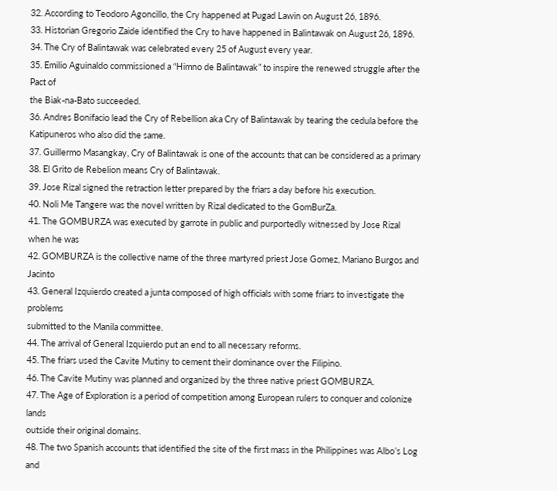32. According to Teodoro Agoncillo, the Cry happened at Pugad Lawin on August 26, 1896.
33. Historian Gregorio Zaide identified the Cry to have happened in Balintawak on August 26, 1896.
34. The Cry of Balintawak was celebrated every 25 of August every year.
35. Emilio Aguinaldo commissioned a “Himno de Balintawak” to inspire the renewed struggle after the Pact of
the Biak-na-Bato succeeded.
36. Andres Bonifacio lead the Cry of Rebellion aka Cry of Balintawak by tearing the cedula before the
Katipuneros who also did the same.
37. Guillermo Masangkay, Cry of Balintawak is one of the accounts that can be considered as a primary
38. El Grito de Rebelion means Cry of Balintawak.
39. Jose Rizal signed the retraction letter prepared by the friars a day before his execution.
40. Noli Me Tangere was the novel written by Rizal dedicated to the GomBurZa.
41. The GOMBURZA was executed by garrote in public and purportedly witnessed by Jose Rizal when he was
42. GOMBURZA is the collective name of the three martyred priest Jose Gomez, Mariano Burgos and Jacinto
43. General Izquierdo created a junta composed of high officials with some friars to investigate the problems
submitted to the Manila committee.
44. The arrival of General Izquierdo put an end to all necessary reforms.
45. The friars used the Cavite Mutiny to cement their dominance over the Filipino.
46. The Cavite Mutiny was planned and organized by the three native priest GOMBURZA.
47. The Age of Exploration is a period of competition among European rulers to conquer and colonize lands
outside their original domains.
48. The two Spanish accounts that identified the site of the first mass in the Philippines was Albo’s Log and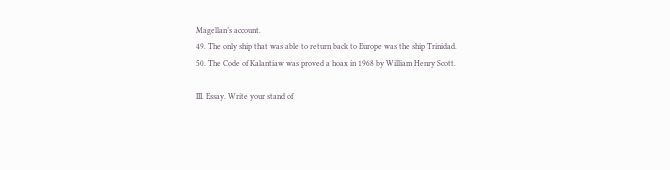Magellan’s account.
49. The only ship that was able to return back to Europe was the ship Trinidad.
50. The Code of Kalantiaw was proved a hoax in 1968 by William Henry Scott.

III. Essay. Write your stand of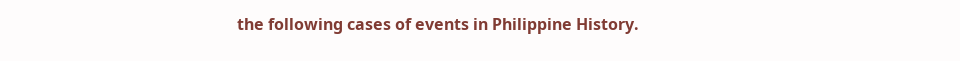the following cases of events in Philippine History.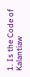1. Is the Code of Kalantiaw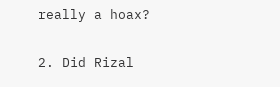really a hoax?

2. Did Rizal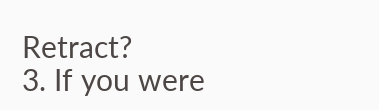Retract?
3. If you were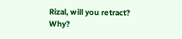Rizal, will you retract? Why?